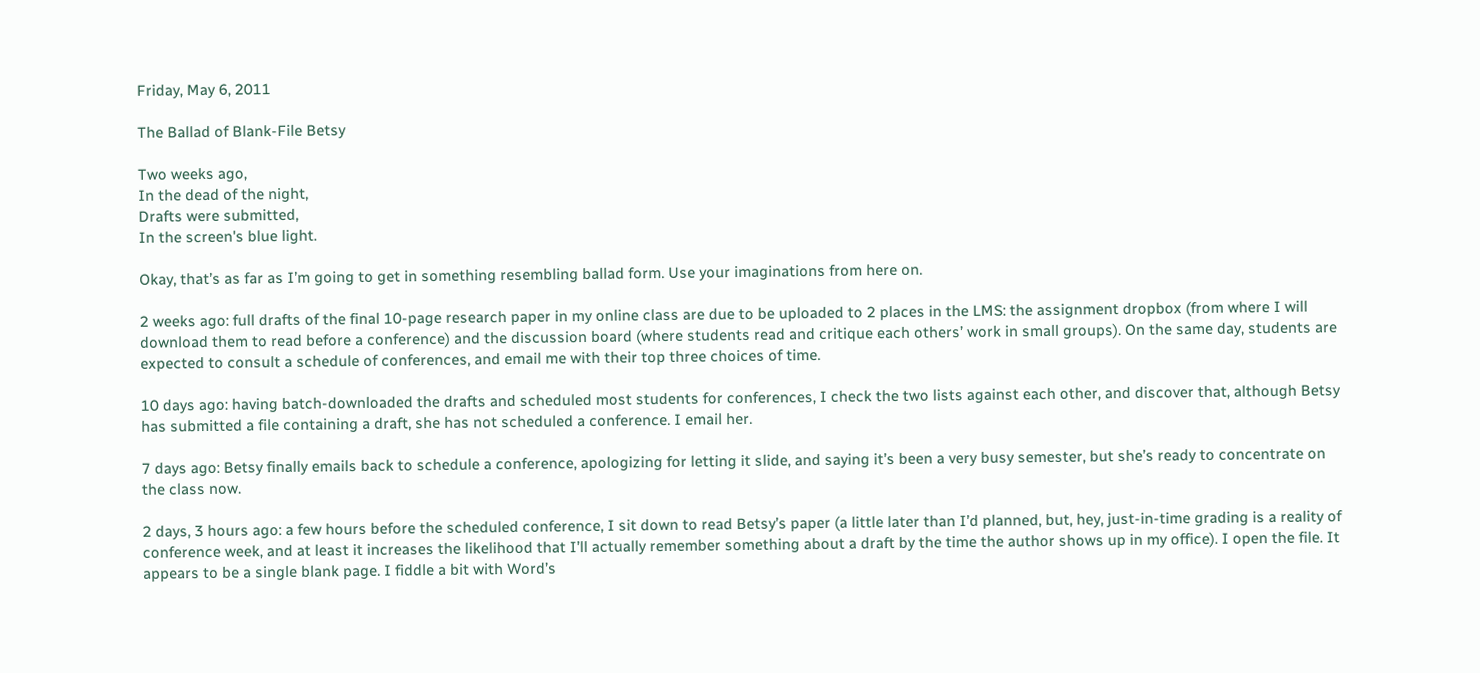Friday, May 6, 2011

The Ballad of Blank-File Betsy

Two weeks ago,
In the dead of the night,
Drafts were submitted,
In the screen's blue light.

Okay, that’s as far as I’m going to get in something resembling ballad form. Use your imaginations from here on.

2 weeks ago: full drafts of the final 10-page research paper in my online class are due to be uploaded to 2 places in the LMS: the assignment dropbox (from where I will download them to read before a conference) and the discussion board (where students read and critique each others’ work in small groups). On the same day, students are expected to consult a schedule of conferences, and email me with their top three choices of time.

10 days ago: having batch-downloaded the drafts and scheduled most students for conferences, I check the two lists against each other, and discover that, although Betsy has submitted a file containing a draft, she has not scheduled a conference. I email her.

7 days ago: Betsy finally emails back to schedule a conference, apologizing for letting it slide, and saying it’s been a very busy semester, but she’s ready to concentrate on the class now.

2 days, 3 hours ago: a few hours before the scheduled conference, I sit down to read Betsy’s paper (a little later than I’d planned, but, hey, just-in-time grading is a reality of conference week, and at least it increases the likelihood that I’ll actually remember something about a draft by the time the author shows up in my office). I open the file. It appears to be a single blank page. I fiddle a bit with Word’s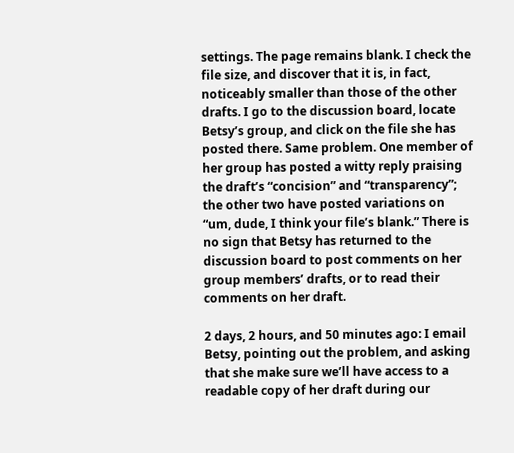settings. The page remains blank. I check the file size, and discover that it is, in fact, noticeably smaller than those of the other drafts. I go to the discussion board, locate Betsy’s group, and click on the file she has posted there. Same problem. One member of her group has posted a witty reply praising the draft’s “concision” and “transparency”; the other two have posted variations on “um, dude, I think your file’s blank.” There is no sign that Betsy has returned to the discussion board to post comments on her group members’ drafts, or to read their comments on her draft.

2 days, 2 hours, and 50 minutes ago: I email Betsy, pointing out the problem, and asking that she make sure we’ll have access to a readable copy of her draft during our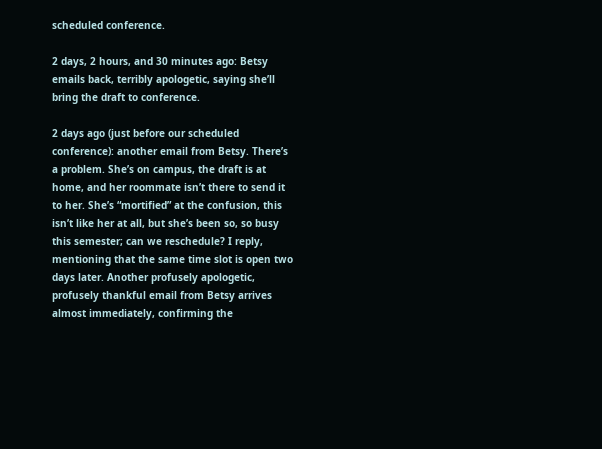scheduled conference.

2 days, 2 hours, and 30 minutes ago: Betsy emails back, terribly apologetic, saying she’ll bring the draft to conference.

2 days ago (just before our scheduled conference): another email from Betsy. There’s a problem. She’s on campus, the draft is at home, and her roommate isn’t there to send it to her. She’s “mortified” at the confusion, this isn’t like her at all, but she’s been so, so busy this semester; can we reschedule? I reply, mentioning that the same time slot is open two days later. Another profusely apologetic, profusely thankful email from Betsy arrives almost immediately, confirming the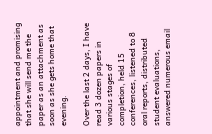appointment and promising that she will send me the paper as an attachment as soon as she gets home that evening.

Over the last 2 days, I have read 3 dozen papers in various stages of completion, held 15 conferences, listened to 8 oral reports, distributed student evaluations, answered numerous email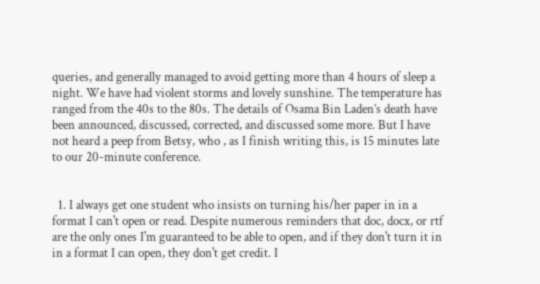queries, and generally managed to avoid getting more than 4 hours of sleep a night. We have had violent storms and lovely sunshine. The temperature has ranged from the 40s to the 80s. The details of Osama Bin Laden’s death have been announced, discussed, corrected, and discussed some more. But I have not heard a peep from Betsy, who , as I finish writing this, is 15 minutes late to our 20-minute conference.


  1. I always get one student who insists on turning his/her paper in in a format I can't open or read. Despite numerous reminders that doc, docx, or rtf are the only ones I'm guaranteed to be able to open, and if they don't turn it in in a format I can open, they don't get credit. I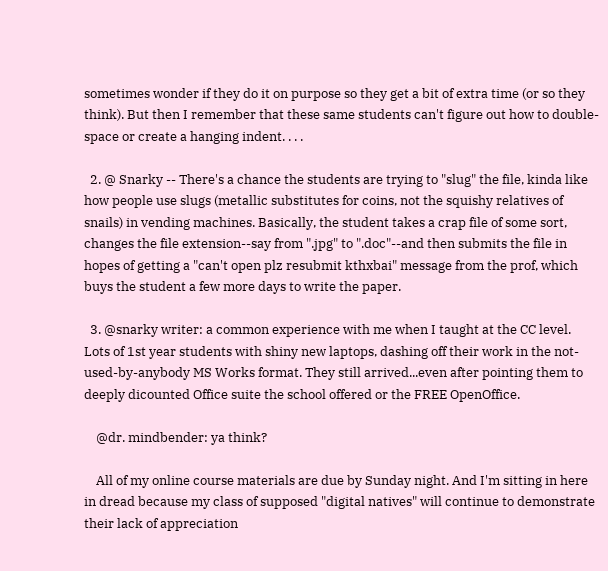sometimes wonder if they do it on purpose so they get a bit of extra time (or so they think). But then I remember that these same students can't figure out how to double-space or create a hanging indent. . . .

  2. @ Snarky -- There's a chance the students are trying to "slug" the file, kinda like how people use slugs (metallic substitutes for coins, not the squishy relatives of snails) in vending machines. Basically, the student takes a crap file of some sort, changes the file extension--say from ".jpg" to ".doc"--and then submits the file in hopes of getting a "can't open plz resubmit kthxbai" message from the prof, which buys the student a few more days to write the paper.

  3. @snarky writer: a common experience with me when I taught at the CC level. Lots of 1st year students with shiny new laptops, dashing off their work in the not-used-by-anybody MS Works format. They still arrived...even after pointing them to deeply dicounted Office suite the school offered or the FREE OpenOffice.

    @dr. mindbender: ya think?

    All of my online course materials are due by Sunday night. And I'm sitting in here in dread because my class of supposed "digital natives" will continue to demonstrate their lack of appreciation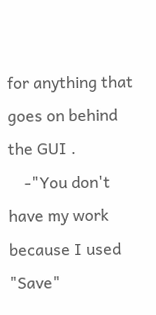for anything that goes on behind the GUI .
    -"You don't have my work because I used "Save"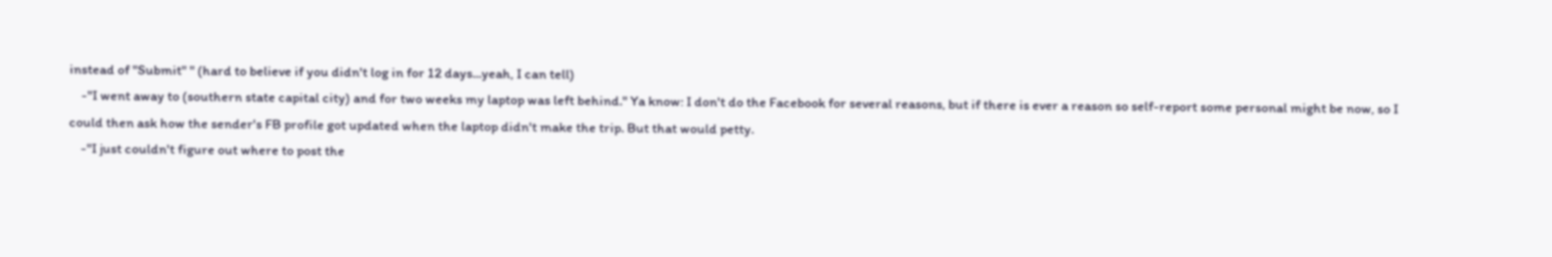instead of "Submit" " (hard to believe if you didn't log in for 12 days...yeah, I can tell)
    -"I went away to (southern state capital city) and for two weeks my laptop was left behind." Ya know: I don't do the Facebook for several reasons, but if there is ever a reason so self-report some personal might be now, so I could then ask how the sender's FB profile got updated when the laptop didn't make the trip. But that would petty.
    -"I just couldn't figure out where to post the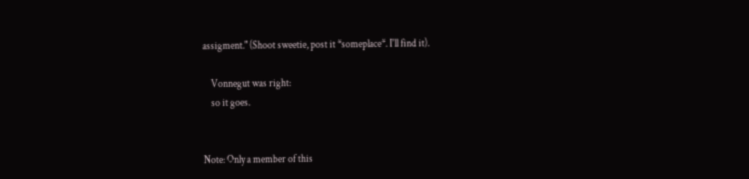assigment." (Shoot sweetie, post it *someplace*. I'll find it).

    Vonnegut was right:
    so it goes.


Note: Only a member of this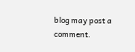blog may post a comment.